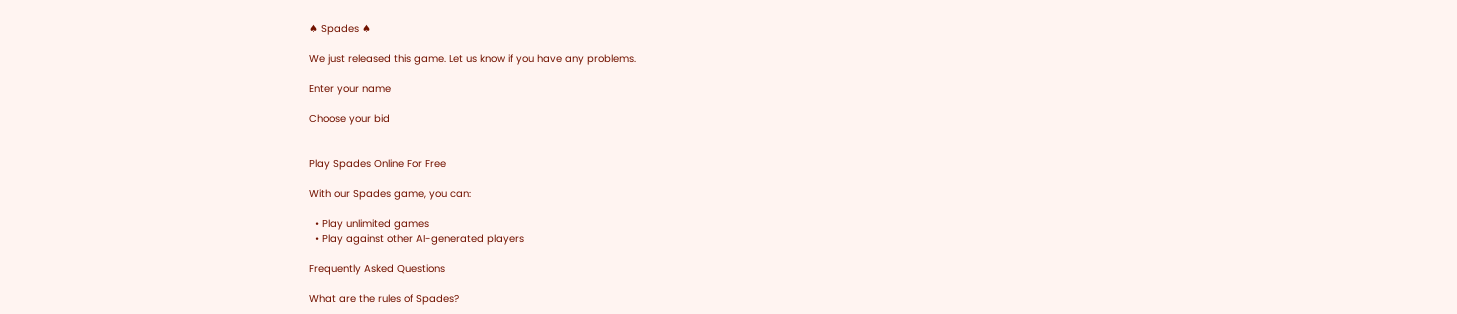♠ Spades ♠

We just released this game. Let us know if you have any problems.

Enter your name

Choose your bid


Play Spades Online For Free

With our Spades game, you can:

  • Play unlimited games
  • Play against other AI-generated players

Frequently Asked Questions

What are the rules of Spades?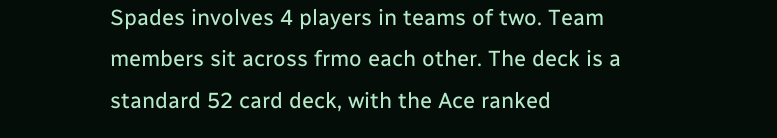Spades involves 4 players in teams of two. Team members sit across frmo each other. The deck is a standard 52 card deck, with the Ace ranked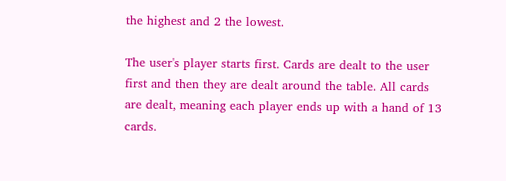the highest and 2 the lowest.

The user's player starts first. Cards are dealt to the user first and then they are dealt around the table. All cards are dealt, meaning each player ends up with a hand of 13 cards.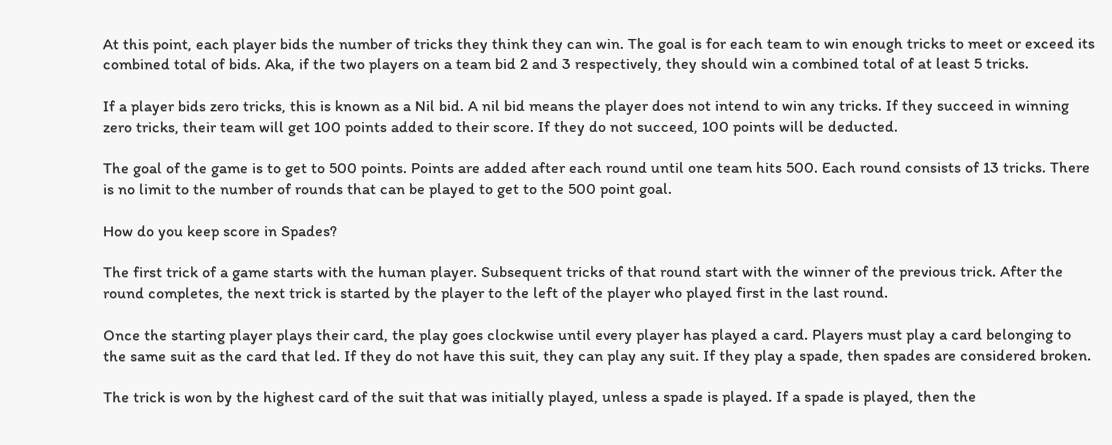At this point, each player bids the number of tricks they think they can win. The goal is for each team to win enough tricks to meet or exceed its combined total of bids. Aka, if the two players on a team bid 2 and 3 respectively, they should win a combined total of at least 5 tricks.

If a player bids zero tricks, this is known as a Nil bid. A nil bid means the player does not intend to win any tricks. If they succeed in winning zero tricks, their team will get 100 points added to their score. If they do not succeed, 100 points will be deducted.

The goal of the game is to get to 500 points. Points are added after each round until one team hits 500. Each round consists of 13 tricks. There is no limit to the number of rounds that can be played to get to the 500 point goal.

How do you keep score in Spades?

The first trick of a game starts with the human player. Subsequent tricks of that round start with the winner of the previous trick. After the round completes, the next trick is started by the player to the left of the player who played first in the last round.

Once the starting player plays their card, the play goes clockwise until every player has played a card. Players must play a card belonging to the same suit as the card that led. If they do not have this suit, they can play any suit. If they play a spade, then spades are considered broken.

The trick is won by the highest card of the suit that was initially played, unless a spade is played. If a spade is played, then the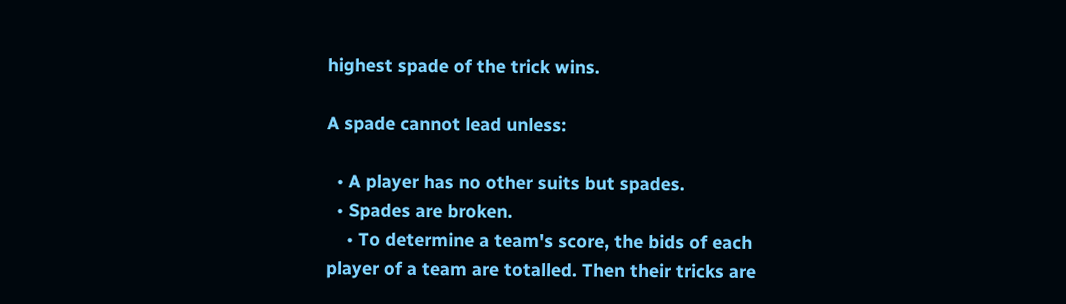highest spade of the trick wins.

A spade cannot lead unless:

  • A player has no other suits but spades.
  • Spades are broken.
    • To determine a team's score, the bids of each player of a team are totalled. Then their tricks are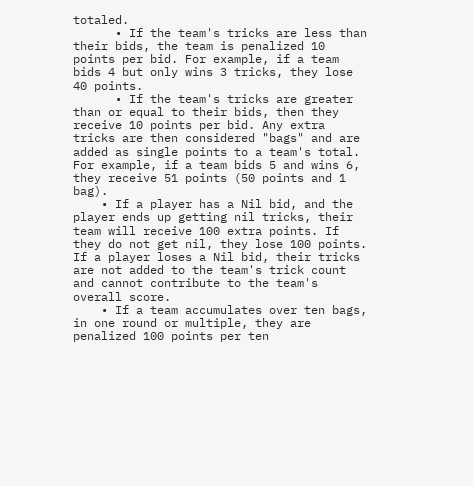totaled.
      • If the team's tricks are less than their bids, the team is penalized 10 points per bid. For example, if a team bids 4 but only wins 3 tricks, they lose 40 points.
      • If the team's tricks are greater than or equal to their bids, then they receive 10 points per bid. Any extra tricks are then considered "bags" and are added as single points to a team's total. For example, if a team bids 5 and wins 6, they receive 51 points (50 points and 1 bag).
    • If a player has a Nil bid, and the player ends up getting nil tricks, their team will receive 100 extra points. If they do not get nil, they lose 100 points. If a player loses a Nil bid, their tricks are not added to the team's trick count and cannot contribute to the team's overall score.
    • If a team accumulates over ten bags, in one round or multiple, they are penalized 100 points per ten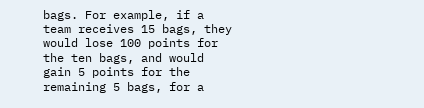bags. For example, if a team receives 15 bags, they would lose 100 points for the ten bags, and would gain 5 points for the remaining 5 bags, for a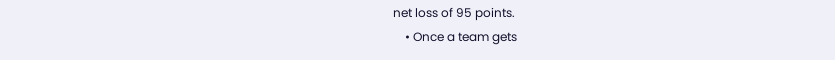net loss of 95 points.
    • Once a team gets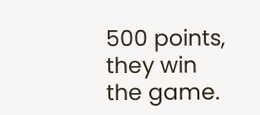500 points, they win the game.